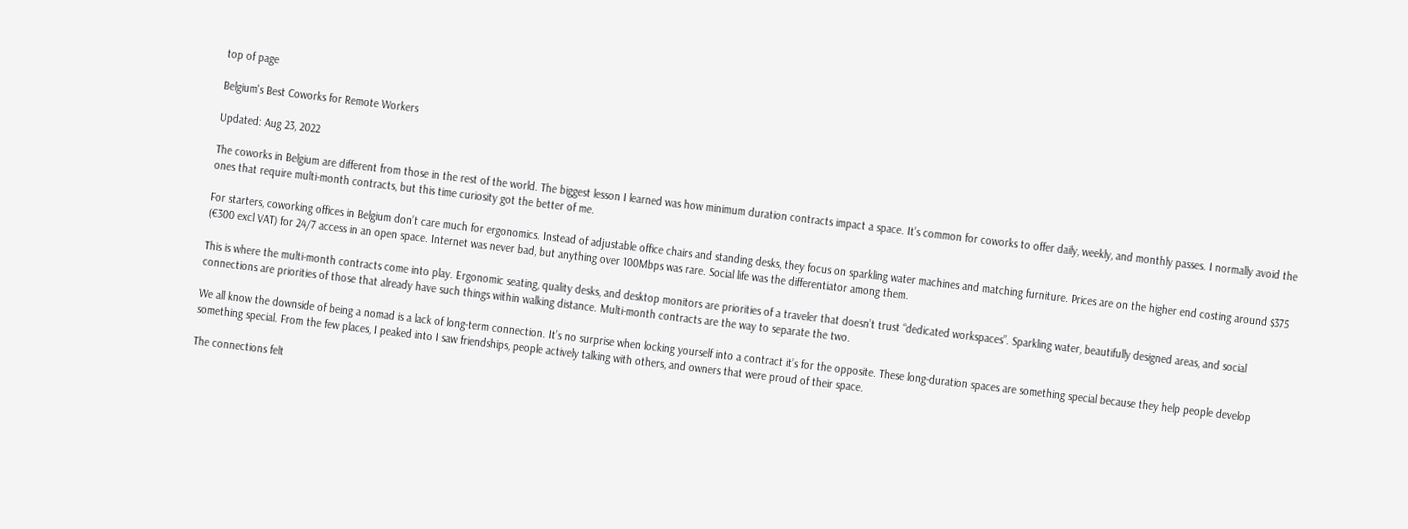top of page

Belgium's Best Coworks for Remote Workers

Updated: Aug 23, 2022

The coworks in Belgium are different from those in the rest of the world. The biggest lesson I learned was how minimum duration contracts impact a space. It’s common for coworks to offer daily, weekly, and monthly passes. I normally avoid the ones that require multi-month contracts, but this time curiosity got the better of me.

For starters, coworking offices in Belgium don’t care much for ergonomics. Instead of adjustable office chairs and standing desks, they focus on sparkling water machines and matching furniture. Prices are on the higher end costing around $375 (€300 excl VAT) for 24/7 access in an open space. Internet was never bad, but anything over 100Mbps was rare. Social life was the differentiator among them.

This is where the multi-month contracts come into play. Ergonomic seating, quality desks, and desktop monitors are priorities of a traveler that doesn’t trust “dedicated workspaces”. Sparkling water, beautifully designed areas, and social connections are priorities of those that already have such things within walking distance. Multi-month contracts are the way to separate the two.

We all know the downside of being a nomad is a lack of long-term connection. It’s no surprise when locking yourself into a contract it’s for the opposite. These long-duration spaces are something special because they help people develop something special. From the few places, I peaked into I saw friendships, people actively talking with others, and owners that were proud of their space.

The connections felt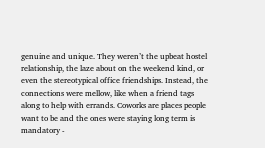genuine and unique. They weren’t the upbeat hostel relationship, the laze about on the weekend kind, or even the stereotypical office friendships. Instead, the connections were mellow, like when a friend tags along to help with errands. Coworks are places people want to be and the ones were staying long term is mandatory -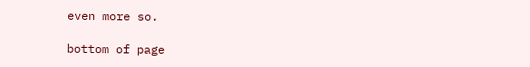even more so.

bottom of page